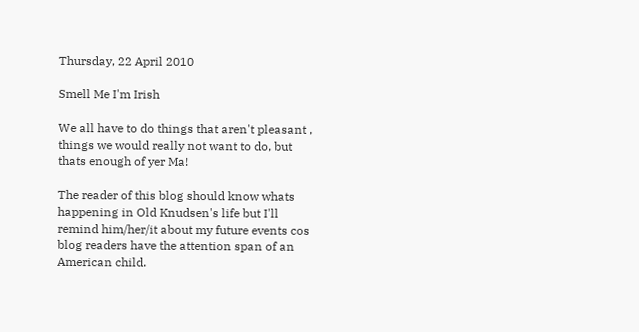Thursday, 22 April 2010

Smell Me I'm Irish

We all have to do things that aren't pleasant , things we would really not want to do, but thats enough of yer Ma!

The reader of this blog should know whats happening in Old Knudsen's life but I'll remind him/her/it about my future events cos blog readers have the attention span of an American child.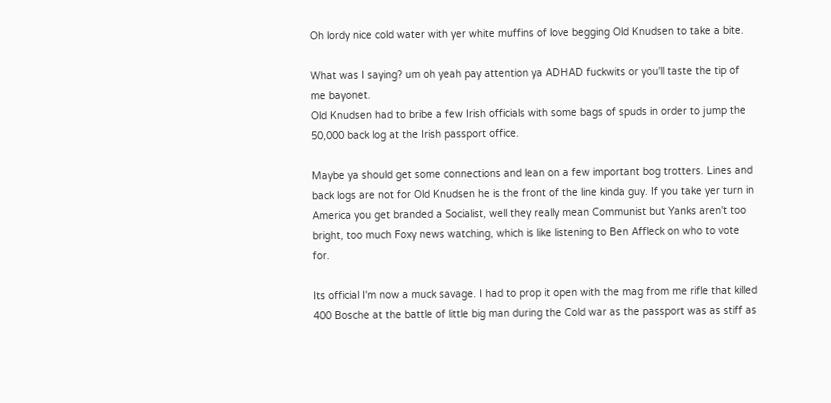Oh lordy nice cold water with yer white muffins of love begging Old Knudsen to take a bite.

What was I saying? um oh yeah pay attention ya ADHAD fuckwits or you'll taste the tip of me bayonet.
Old Knudsen had to bribe a few Irish officials with some bags of spuds in order to jump the 50,000 back log at the Irish passport office.

Maybe ya should get some connections and lean on a few important bog trotters. Lines and back logs are not for Old Knudsen he is the front of the line kinda guy. If you take yer turn in America you get branded a Socialist, well they really mean Communist but Yanks aren't too bright, too much Foxy news watching, which is like listening to Ben Affleck on who to vote for.

Its official I'm now a muck savage. I had to prop it open with the mag from me rifle that killed 400 Bosche at the battle of little big man during the Cold war as the passport was as stiff as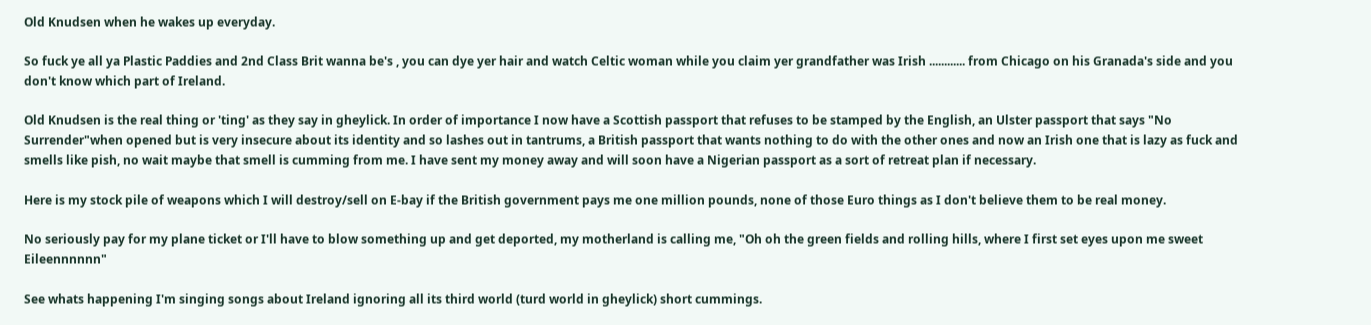Old Knudsen when he wakes up everyday.

So fuck ye all ya Plastic Paddies and 2nd Class Brit wanna be's , you can dye yer hair and watch Celtic woman while you claim yer grandfather was Irish ............ from Chicago on his Granada's side and you don't know which part of Ireland.

Old Knudsen is the real thing or 'ting' as they say in gheylick. In order of importance I now have a Scottish passport that refuses to be stamped by the English, an Ulster passport that says "No Surrender"when opened but is very insecure about its identity and so lashes out in tantrums, a British passport that wants nothing to do with the other ones and now an Irish one that is lazy as fuck and smells like pish, no wait maybe that smell is cumming from me. I have sent my money away and will soon have a Nigerian passport as a sort of retreat plan if necessary.

Here is my stock pile of weapons which I will destroy/sell on E-bay if the British government pays me one million pounds, none of those Euro things as I don't believe them to be real money.

No seriously pay for my plane ticket or I'll have to blow something up and get deported, my motherland is calling me, "Oh oh the green fields and rolling hills, where I first set eyes upon me sweet Eileennnnnn"

See whats happening I'm singing songs about Ireland ignoring all its third world (turd world in gheylick) short cummings.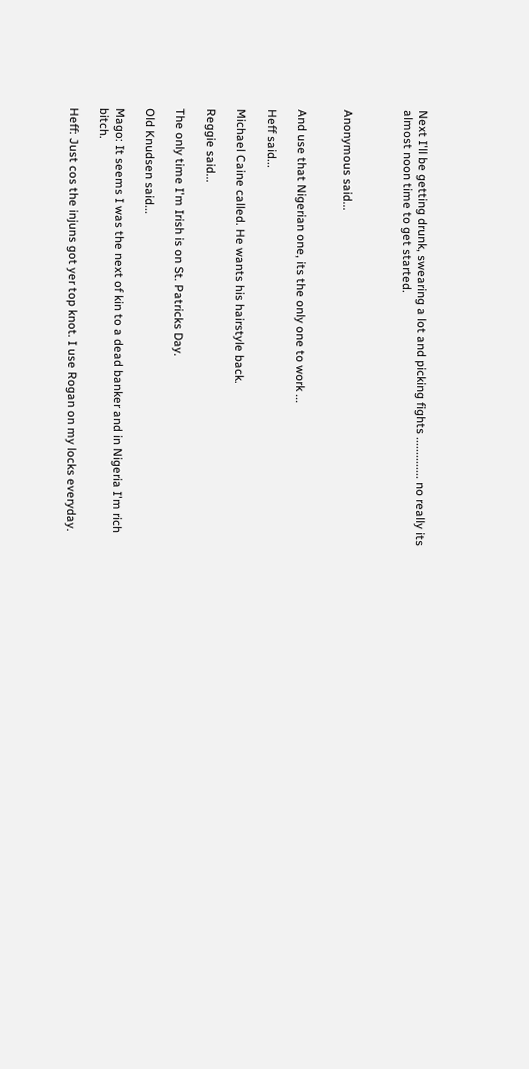Next I'll be getting drunk, swearing a lot and picking fights .............. no really its almost noon time to get started.



Anonymous said...


And use that Nigerian one, its the only one to work ...

Heff said...

Michael Caine called. He wants his hairstyle back.

Reggie said...

The only time I'm Irish is on St. Patricks Day.

Old Knudsen said...

Mago: It seems I was the next of kin to a dead banker and in Nigeria I'm rich bitch.

Heff: Just cos the injuns got yer top knot. I use Rogan on my locks everyday.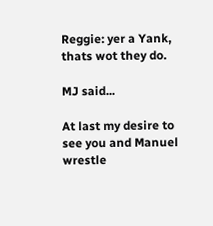Reggie: yer a Yank, thats wot they do.

MJ said...

At last my desire to see you and Manuel wrestle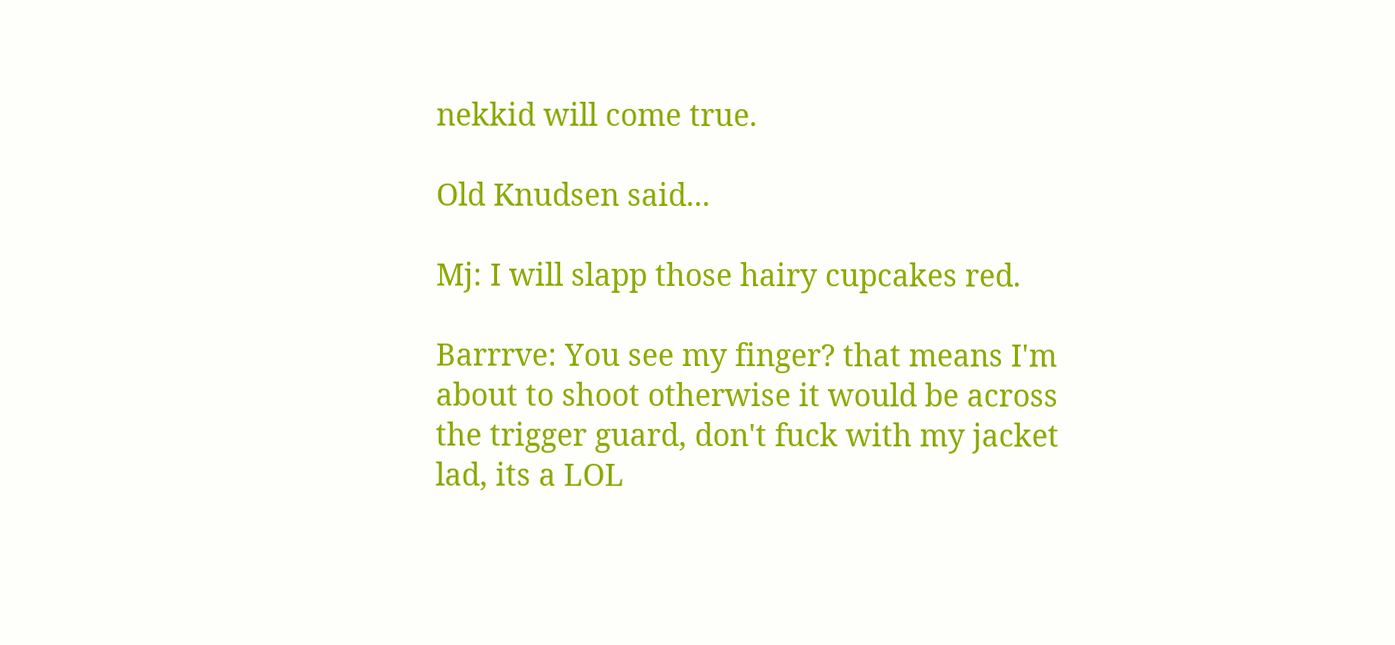nekkid will come true.

Old Knudsen said...

Mj: I will slapp those hairy cupcakes red.

Barrrve: You see my finger? that means I'm about to shoot otherwise it would be across the trigger guard, don't fuck with my jacket lad, its a LOL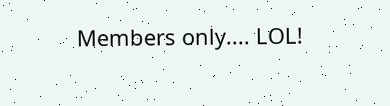Members only.... LOL!